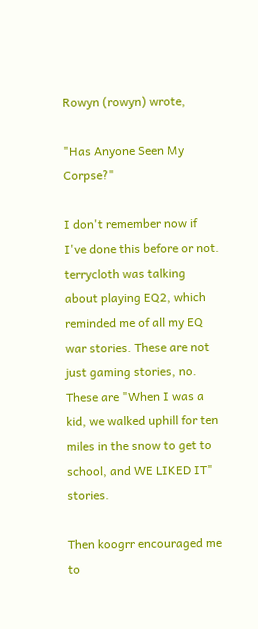Rowyn (rowyn) wrote,

"Has Anyone Seen My Corpse?"

I don't remember now if I've done this before or not. terrycloth was talking about playing EQ2, which reminded me of all my EQ war stories. These are not just gaming stories, no. These are "When I was a kid, we walked uphill for ten miles in the snow to get to school, and WE LIKED IT" stories.

Then koogrr encouraged me to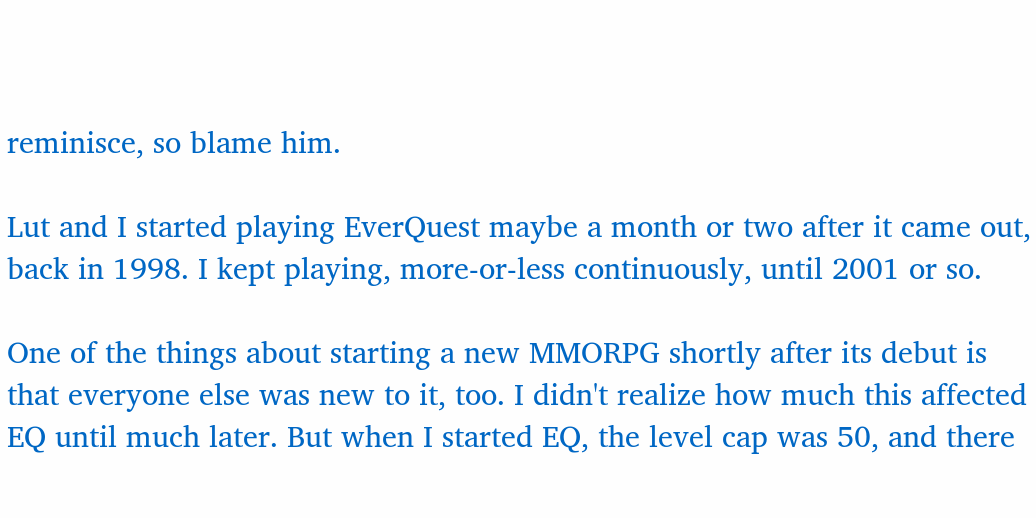reminisce, so blame him.

Lut and I started playing EverQuest maybe a month or two after it came out, back in 1998. I kept playing, more-or-less continuously, until 2001 or so.

One of the things about starting a new MMORPG shortly after its debut is that everyone else was new to it, too. I didn't realize how much this affected EQ until much later. But when I started EQ, the level cap was 50, and there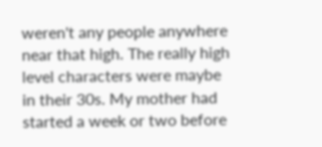weren't any people anywhere near that high. The really high level characters were maybe in their 30s. My mother had started a week or two before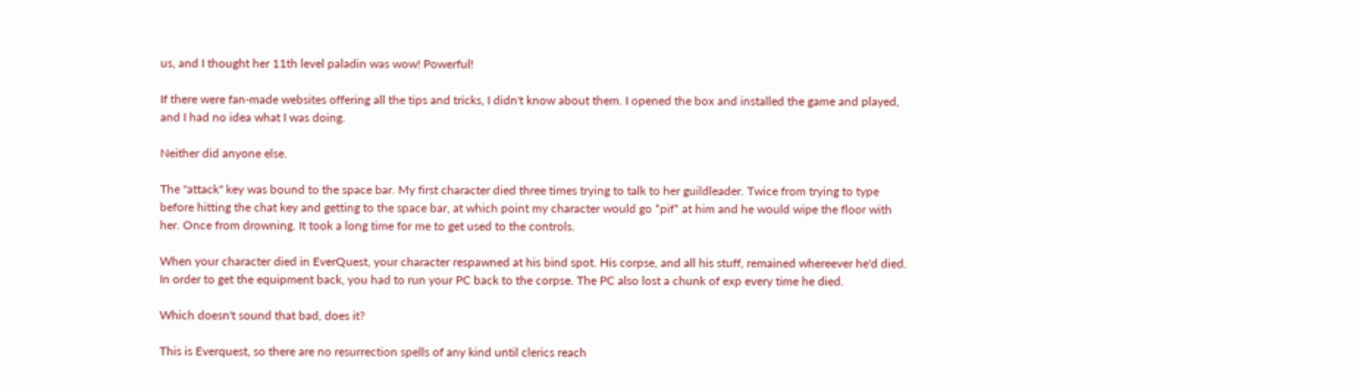us, and I thought her 11th level paladin was wow! Powerful!

If there were fan-made websites offering all the tips and tricks, I didn't know about them. I opened the box and installed the game and played, and I had no idea what I was doing.

Neither did anyone else.

The "attack" key was bound to the space bar. My first character died three times trying to talk to her guildleader. Twice from trying to type before hitting the chat key and getting to the space bar, at which point my character would go *pif* at him and he would wipe the floor with her. Once from drowning. It took a long time for me to get used to the controls.

When your character died in EverQuest, your character respawned at his bind spot. His corpse, and all his stuff, remained whereever he'd died. In order to get the equipment back, you had to run your PC back to the corpse. The PC also lost a chunk of exp every time he died.

Which doesn't sound that bad, does it?

This is Everquest, so there are no resurrection spells of any kind until clerics reach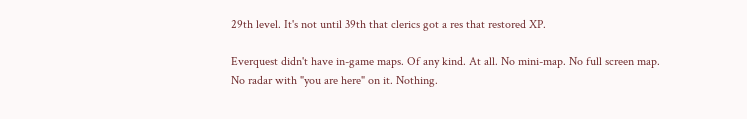29th level. It's not until 39th that clerics got a res that restored XP.

Everquest didn't have in-game maps. Of any kind. At all. No mini-map. No full screen map. No radar with "you are here" on it. Nothing.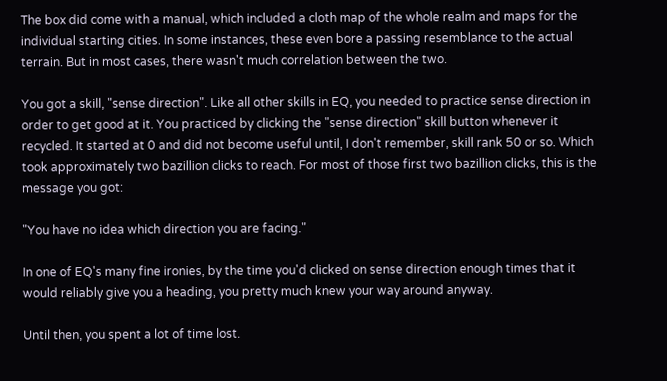The box did come with a manual, which included a cloth map of the whole realm and maps for the individual starting cities. In some instances, these even bore a passing resemblance to the actual terrain. But in most cases, there wasn't much correlation between the two.

You got a skill, "sense direction". Like all other skills in EQ, you needed to practice sense direction in order to get good at it. You practiced by clicking the "sense direction" skill button whenever it recycled. It started at 0 and did not become useful until, I don't remember, skill rank 50 or so. Which took approximately two bazillion clicks to reach. For most of those first two bazillion clicks, this is the message you got:

"You have no idea which direction you are facing."

In one of EQ's many fine ironies, by the time you'd clicked on sense direction enough times that it would reliably give you a heading, you pretty much knew your way around anyway.

Until then, you spent a lot of time lost.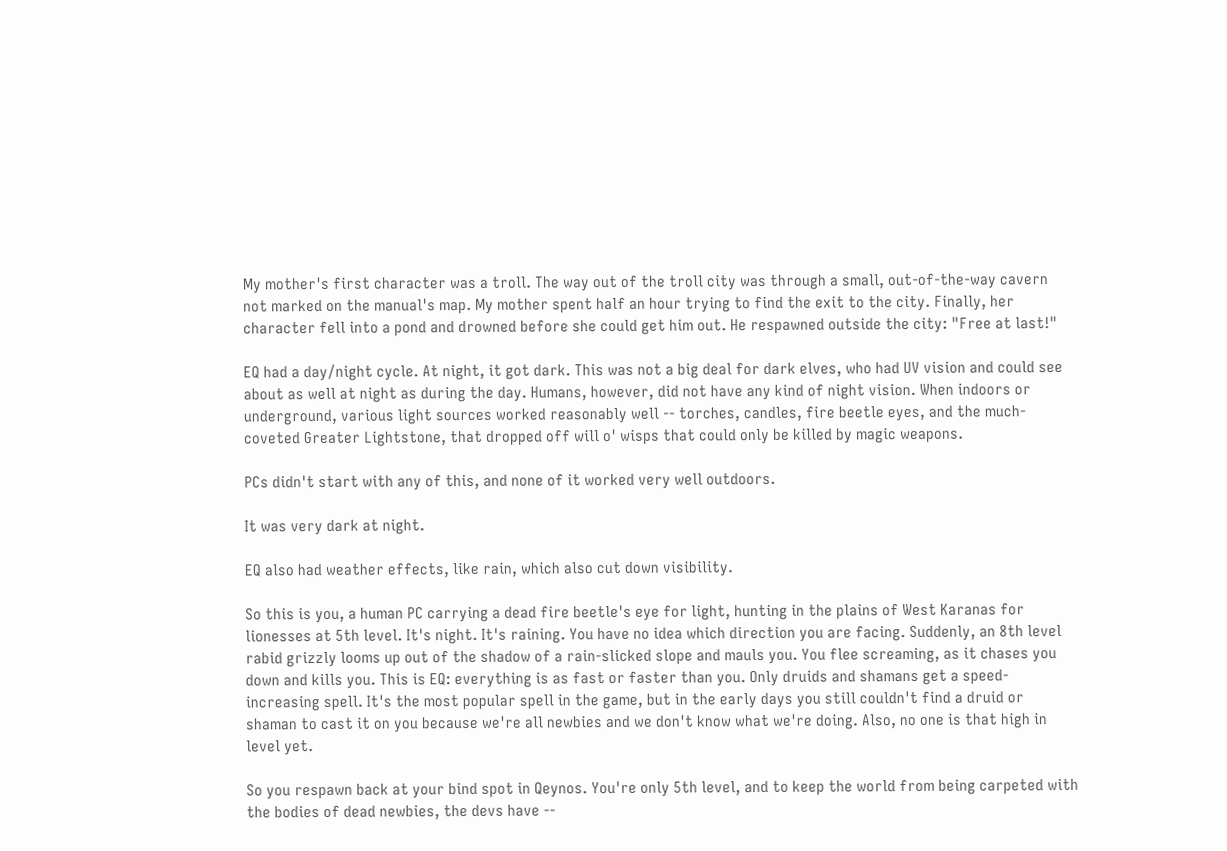My mother's first character was a troll. The way out of the troll city was through a small, out-of-the-way cavern not marked on the manual's map. My mother spent half an hour trying to find the exit to the city. Finally, her character fell into a pond and drowned before she could get him out. He respawned outside the city: "Free at last!"

EQ had a day/night cycle. At night, it got dark. This was not a big deal for dark elves, who had UV vision and could see about as well at night as during the day. Humans, however, did not have any kind of night vision. When indoors or underground, various light sources worked reasonably well -- torches, candles, fire beetle eyes, and the much-coveted Greater Lightstone, that dropped off will o' wisps that could only be killed by magic weapons.

PCs didn't start with any of this, and none of it worked very well outdoors.

It was very dark at night.

EQ also had weather effects, like rain, which also cut down visibility.

So this is you, a human PC carrying a dead fire beetle's eye for light, hunting in the plains of West Karanas for lionesses at 5th level. It's night. It's raining. You have no idea which direction you are facing. Suddenly, an 8th level rabid grizzly looms up out of the shadow of a rain-slicked slope and mauls you. You flee screaming, as it chases you down and kills you. This is EQ: everything is as fast or faster than you. Only druids and shamans get a speed-increasing spell. It's the most popular spell in the game, but in the early days you still couldn't find a druid or shaman to cast it on you because we're all newbies and we don't know what we're doing. Also, no one is that high in level yet.

So you respawn back at your bind spot in Qeynos. You're only 5th level, and to keep the world from being carpeted with the bodies of dead newbies, the devs have --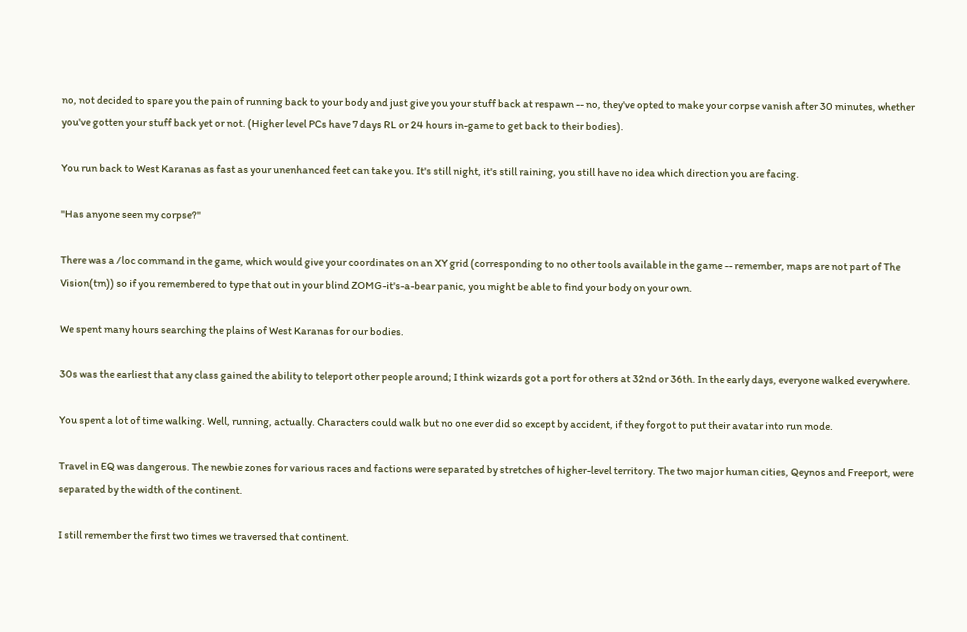no, not decided to spare you the pain of running back to your body and just give you your stuff back at respawn -- no, they've opted to make your corpse vanish after 30 minutes, whether you've gotten your stuff back yet or not. (Higher level PCs have 7 days RL or 24 hours in-game to get back to their bodies).

You run back to West Karanas as fast as your unenhanced feet can take you. It's still night, it's still raining, you still have no idea which direction you are facing.

"Has anyone seen my corpse?"

There was a /loc command in the game, which would give your coordinates on an XY grid (corresponding to no other tools available in the game -- remember, maps are not part of The Vision(tm)) so if you remembered to type that out in your blind ZOMG-it's-a-bear panic, you might be able to find your body on your own.

We spent many hours searching the plains of West Karanas for our bodies.

30s was the earliest that any class gained the ability to teleport other people around; I think wizards got a port for others at 32nd or 36th. In the early days, everyone walked everywhere.

You spent a lot of time walking. Well, running, actually. Characters could walk but no one ever did so except by accident, if they forgot to put their avatar into run mode.

Travel in EQ was dangerous. The newbie zones for various races and factions were separated by stretches of higher-level territory. The two major human cities, Qeynos and Freeport, were separated by the width of the continent.

I still remember the first two times we traversed that continent.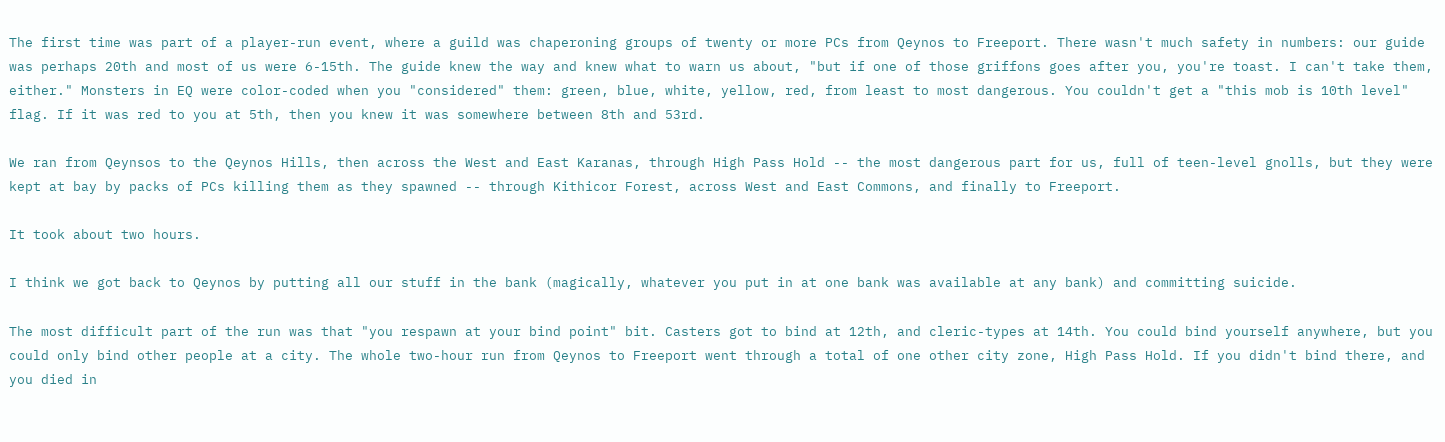The first time was part of a player-run event, where a guild was chaperoning groups of twenty or more PCs from Qeynos to Freeport. There wasn't much safety in numbers: our guide was perhaps 20th and most of us were 6-15th. The guide knew the way and knew what to warn us about, "but if one of those griffons goes after you, you're toast. I can't take them, either." Monsters in EQ were color-coded when you "considered" them: green, blue, white, yellow, red, from least to most dangerous. You couldn't get a "this mob is 10th level" flag. If it was red to you at 5th, then you knew it was somewhere between 8th and 53rd.

We ran from Qeynsos to the Qeynos Hills, then across the West and East Karanas, through High Pass Hold -- the most dangerous part for us, full of teen-level gnolls, but they were kept at bay by packs of PCs killing them as they spawned -- through Kithicor Forest, across West and East Commons, and finally to Freeport.

It took about two hours.

I think we got back to Qeynos by putting all our stuff in the bank (magically, whatever you put in at one bank was available at any bank) and committing suicide.

The most difficult part of the run was that "you respawn at your bind point" bit. Casters got to bind at 12th, and cleric-types at 14th. You could bind yourself anywhere, but you could only bind other people at a city. The whole two-hour run from Qeynos to Freeport went through a total of one other city zone, High Pass Hold. If you didn't bind there, and you died in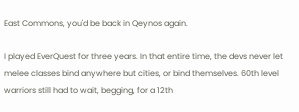East Commons, you'd be back in Qeynos again.

I played EverQuest for three years. In that entire time, the devs never let melee classes bind anywhere but cities, or bind themselves. 60th level warriors still had to wait, begging, for a 12th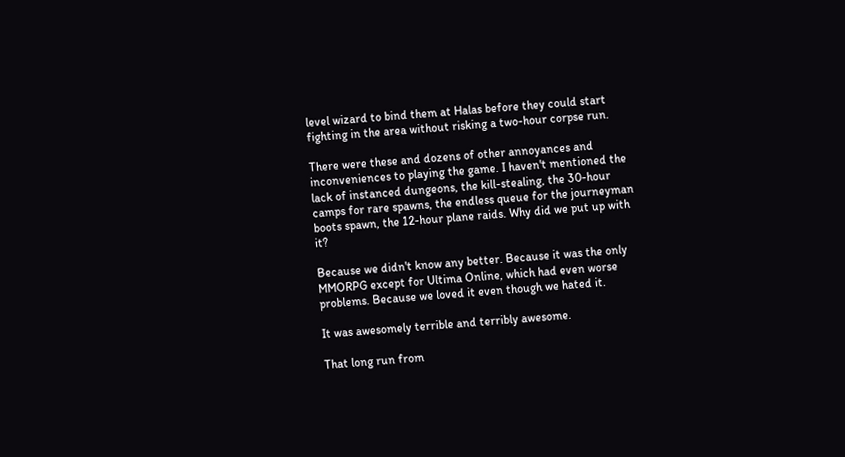level wizard to bind them at Halas before they could start fighting in the area without risking a two-hour corpse run.

There were these and dozens of other annoyances and inconveniences to playing the game. I haven't mentioned the lack of instanced dungeons, the kill-stealing, the 30-hour camps for rare spawns, the endless queue for the journeyman boots spawn, the 12-hour plane raids. Why did we put up with it?

Because we didn't know any better. Because it was the only MMORPG except for Ultima Online, which had even worse problems. Because we loved it even though we hated it.

It was awesomely terrible and terribly awesome.

That long run from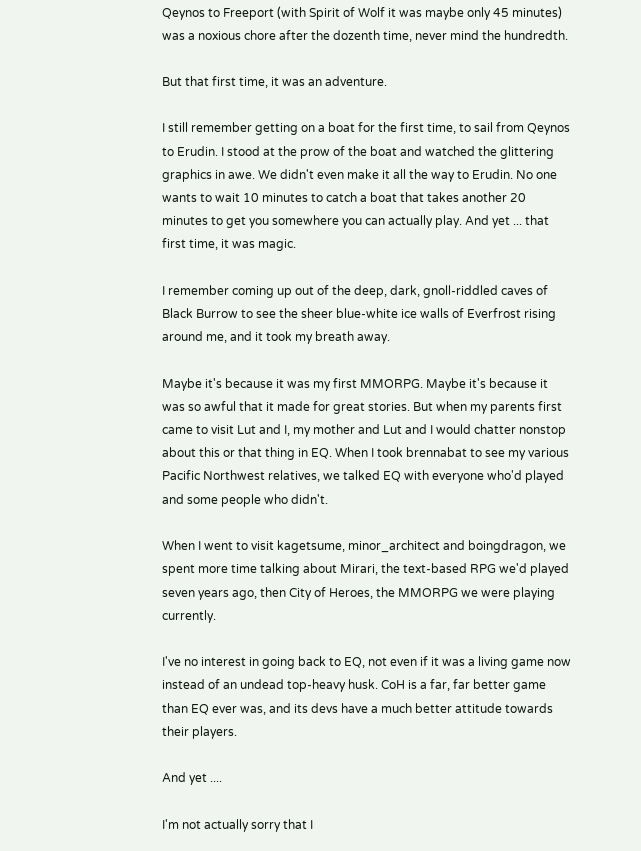Qeynos to Freeport (with Spirit of Wolf it was maybe only 45 minutes) was a noxious chore after the dozenth time, never mind the hundredth.

But that first time, it was an adventure.

I still remember getting on a boat for the first time, to sail from Qeynos to Erudin. I stood at the prow of the boat and watched the glittering graphics in awe. We didn't even make it all the way to Erudin. No one wants to wait 10 minutes to catch a boat that takes another 20 minutes to get you somewhere you can actually play. And yet ... that first time, it was magic.

I remember coming up out of the deep, dark, gnoll-riddled caves of Black Burrow to see the sheer blue-white ice walls of Everfrost rising around me, and it took my breath away.

Maybe it's because it was my first MMORPG. Maybe it's because it was so awful that it made for great stories. But when my parents first came to visit Lut and I, my mother and Lut and I would chatter nonstop about this or that thing in EQ. When I took brennabat to see my various Pacific Northwest relatives, we talked EQ with everyone who'd played and some people who didn't.

When I went to visit kagetsume, minor_architect and boingdragon, we spent more time talking about Mirari, the text-based RPG we'd played seven years ago, then City of Heroes, the MMORPG we were playing currently.

I've no interest in going back to EQ, not even if it was a living game now instead of an undead top-heavy husk. CoH is a far, far better game than EQ ever was, and its devs have a much better attitude towards their players.

And yet ....

I'm not actually sorry that I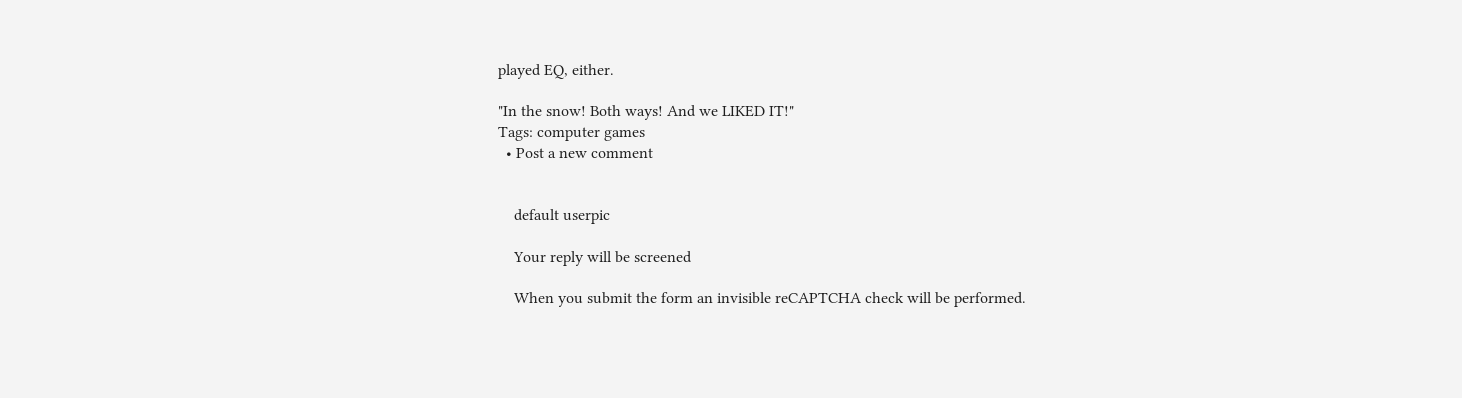played EQ, either.

"In the snow! Both ways! And we LIKED IT!"
Tags: computer games
  • Post a new comment


    default userpic

    Your reply will be screened

    When you submit the form an invisible reCAPTCHA check will be performed.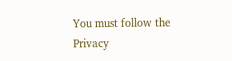You must follow the Privacy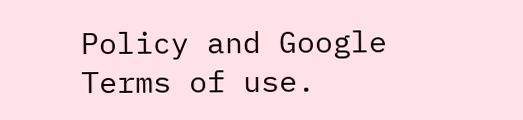Policy and Google Terms of use.